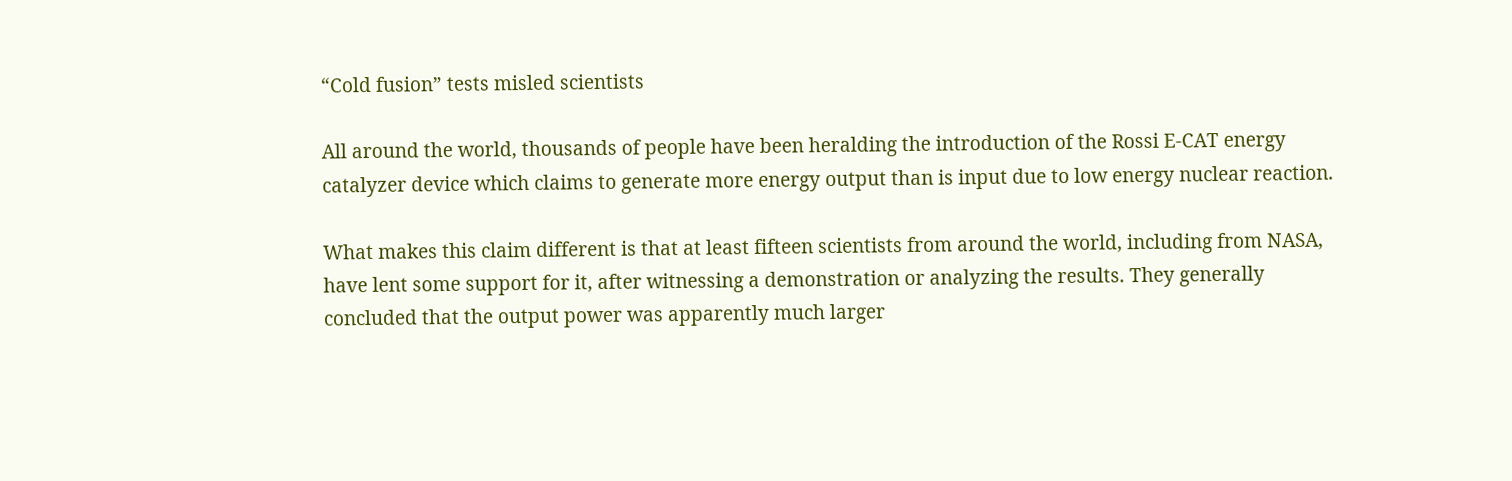“Cold fusion” tests misled scientists

All around the world, thousands of people have been heralding the introduction of the Rossi E-CAT energy catalyzer device which claims to generate more energy output than is input due to low energy nuclear reaction.

What makes this claim different is that at least fifteen scientists from around the world, including from NASA, have lent some support for it, after witnessing a demonstration or analyzing the results. They generally concluded that the output power was apparently much larger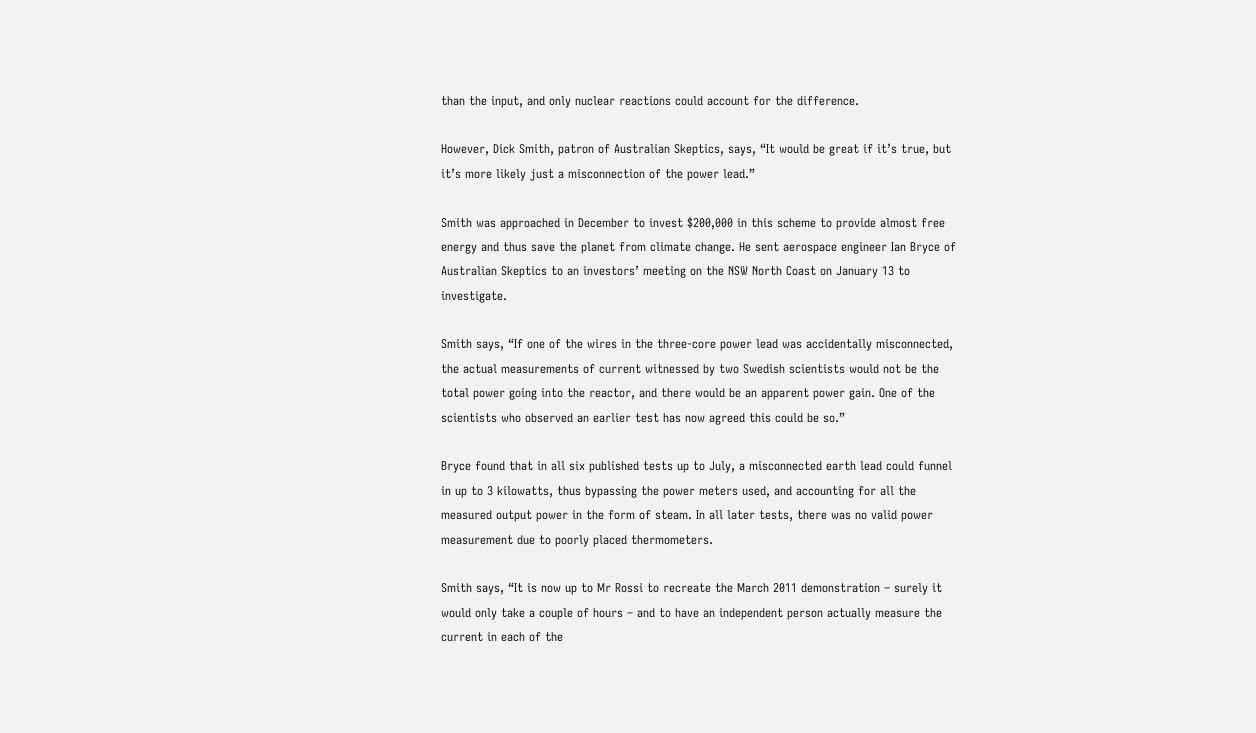than the input, and only nuclear reactions could account for the difference.

However, Dick Smith, patron of Australian Skeptics, says, “It would be great if it’s true, but it’s more likely just a misconnection of the power lead.”

Smith was approached in December to invest $200,000 in this scheme to provide almost free energy and thus save the planet from climate change. He sent aerospace engineer Ian Bryce of Australian Skeptics to an investors’ meeting on the NSW North Coast on January 13 to investigate.

Smith says, “If one of the wires in the three-core power lead was accidentally misconnected, the actual measurements of current witnessed by two Swedish scientists would not be the total power going into the reactor, and there would be an apparent power gain. One of the scientists who observed an earlier test has now agreed this could be so.”

Bryce found that in all six published tests up to July, a misconnected earth lead could funnel in up to 3 kilowatts, thus bypassing the power meters used, and accounting for all the measured output power in the form of steam. In all later tests, there was no valid power measurement due to poorly placed thermometers.

Smith says, “It is now up to Mr Rossi to recreate the March 2011 demonstration – surely it would only take a couple of hours – and to have an independent person actually measure the current in each of the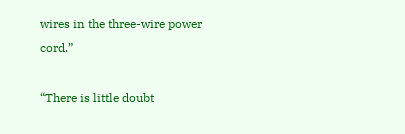wires in the three-wire power cord.”

“There is little doubt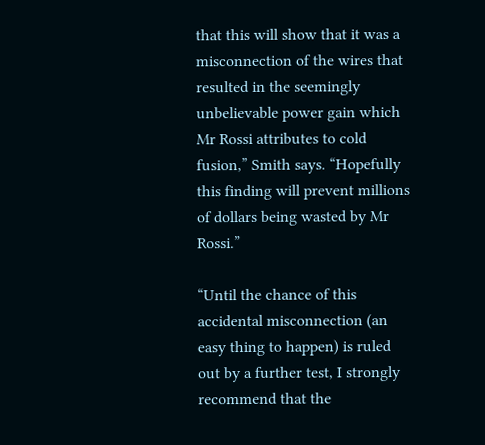that this will show that it was a misconnection of the wires that resulted in the seemingly unbelievable power gain which Mr Rossi attributes to cold fusion,” Smith says. “Hopefully this finding will prevent millions of dollars being wasted by Mr Rossi.”

“Until the chance of this accidental misconnection (an easy thing to happen) is ruled out by a further test, I strongly recommend that the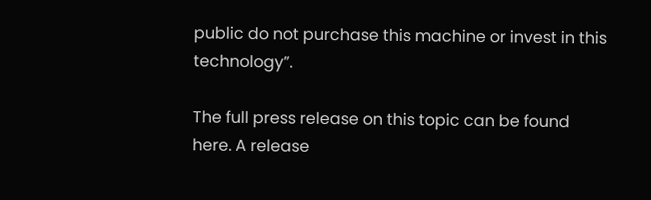public do not purchase this machine or invest in this technology”.

The full press release on this topic can be found here. A release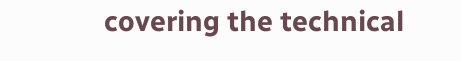covering the technical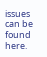issues can be found here.